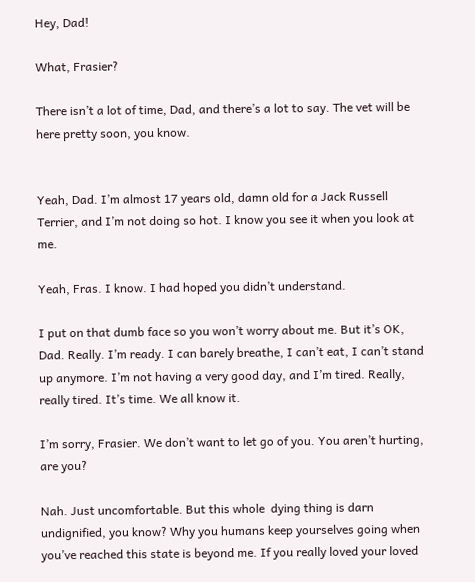Hey, Dad!

What, Frasier?

There isn’t a lot of time, Dad, and there’s a lot to say. The vet will be here pretty soon, you know.


Yeah, Dad. I’m almost 17 years old, damn old for a Jack Russell Terrier, and I’m not doing so hot. I know you see it when you look at me.

Yeah, Fras. I know. I had hoped you didn’t understand.

I put on that dumb face so you won’t worry about me. But it’s OK, Dad. Really. I’m ready. I can barely breathe, I can’t eat, I can’t stand up anymore. I’m not having a very good day, and I’m tired. Really, really tired. It’s time. We all know it.

I’m sorry, Frasier. We don’t want to let go of you. You aren’t hurting, are you?

Nah. Just uncomfortable. But this whole  dying thing is darn undignified, you know? Why you humans keep yourselves going when you’ve reached this state is beyond me. If you really loved your loved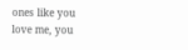ones like you love me, you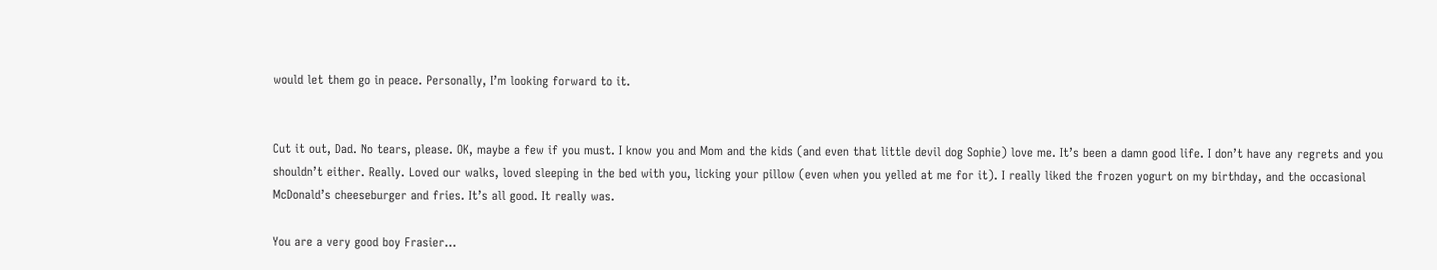would let them go in peace. Personally, I’m looking forward to it.


Cut it out, Dad. No tears, please. OK, maybe a few if you must. I know you and Mom and the kids (and even that little devil dog Sophie) love me. It’s been a damn good life. I don’t have any regrets and you shouldn’t either. Really. Loved our walks, loved sleeping in the bed with you, licking your pillow (even when you yelled at me for it). I really liked the frozen yogurt on my birthday, and the occasional McDonald’s cheeseburger and fries. It’s all good. It really was.

You are a very good boy Frasier…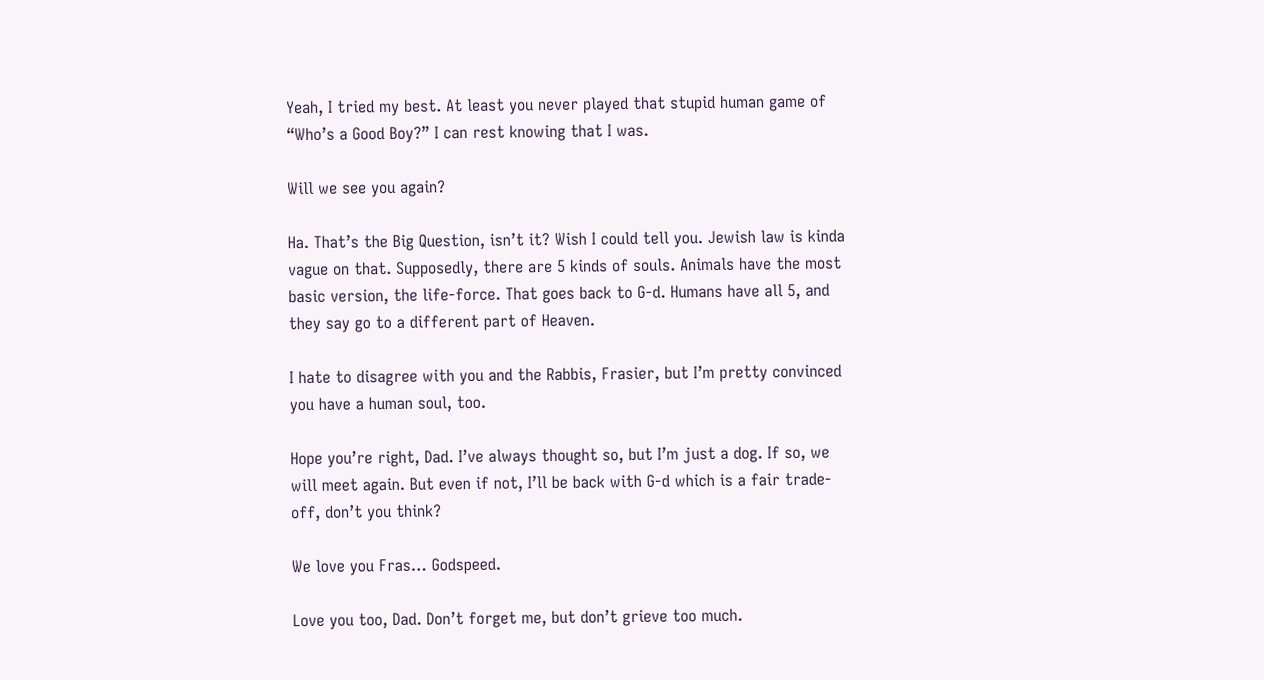Yeah, I tried my best. At least you never played that stupid human game of “Who’s a Good Boy?” I can rest knowing that I was.

Will we see you again?

Ha. That’s the Big Question, isn’t it? Wish I could tell you. Jewish law is kinda vague on that. Supposedly, there are 5 kinds of souls. Animals have the most basic version, the life-force. That goes back to G-d. Humans have all 5, and they say go to a different part of Heaven.

I hate to disagree with you and the Rabbis, Frasier, but I’m pretty convinced you have a human soul, too.

Hope you’re right, Dad. I’ve always thought so, but I’m just a dog. If so, we will meet again. But even if not, I’ll be back with G-d which is a fair trade-off, don’t you think?

We love you Fras… Godspeed.

Love you too, Dad. Don’t forget me, but don’t grieve too much.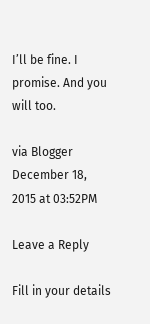I’ll be fine. I promise. And you will too.

via Blogger December 18, 2015 at 03:52PM

Leave a Reply

Fill in your details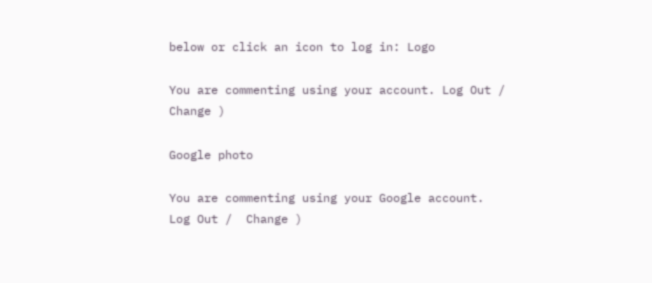below or click an icon to log in: Logo

You are commenting using your account. Log Out /  Change )

Google photo

You are commenting using your Google account. Log Out /  Change )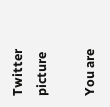Twitter picture

You are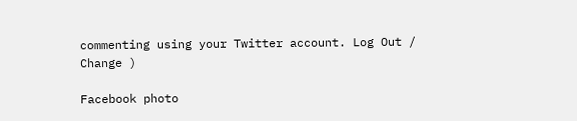commenting using your Twitter account. Log Out /  Change )

Facebook photo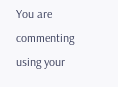You are commenting using your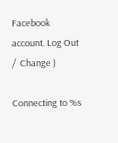Facebook account. Log Out /  Change )

Connecting to %s